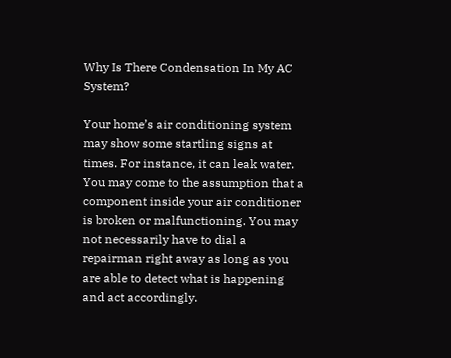Why Is There Condensation In My AC System?

Your home’s air conditioning system may show some startling signs at times. For instance, it can leak water. You may come to the assumption that a component inside your air conditioner is broken or malfunctioning. You may not necessarily have to dial a repairman right away as long as you are able to detect what is happening and act accordingly.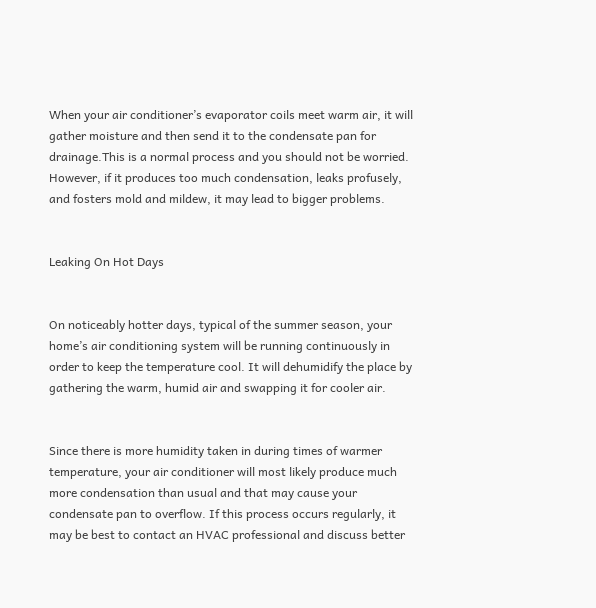When your air conditioner’s evaporator coils meet warm air, it will gather moisture and then send it to the condensate pan for drainage.This is a normal process and you should not be worried. However, if it produces too much condensation, leaks profusely, and fosters mold and mildew, it may lead to bigger problems.


Leaking On Hot Days


On noticeably hotter days, typical of the summer season, your home’s air conditioning system will be running continuously in order to keep the temperature cool. It will dehumidify the place by gathering the warm, humid air and swapping it for cooler air.


Since there is more humidity taken in during times of warmer temperature, your air conditioner will most likely produce much more condensation than usual and that may cause your condensate pan to overflow. If this process occurs regularly, it may be best to contact an HVAC professional and discuss better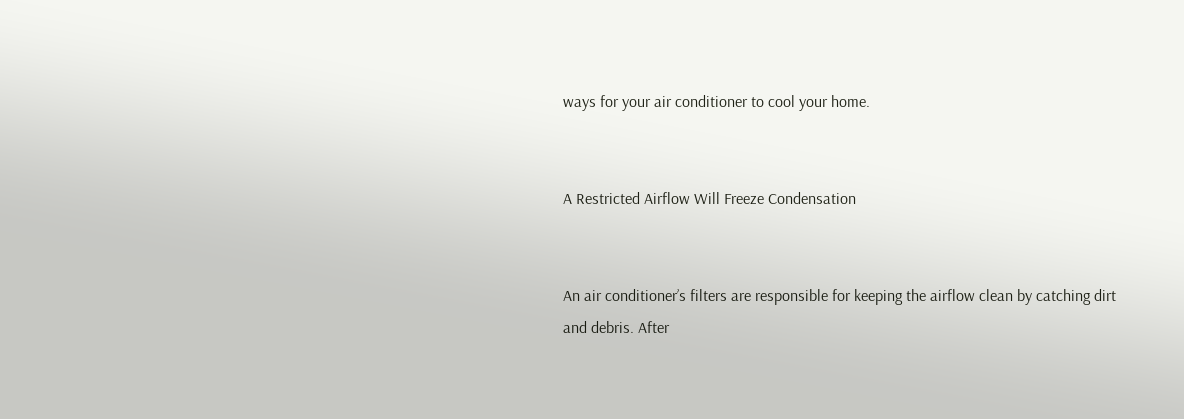ways for your air conditioner to cool your home.


A Restricted Airflow Will Freeze Condensation


An air conditioner’s filters are responsible for keeping the airflow clean by catching dirt and debris. After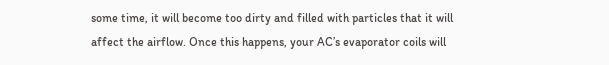some time, it will become too dirty and filled with particles that it will affect the airflow. Once this happens, your AC’s evaporator coils will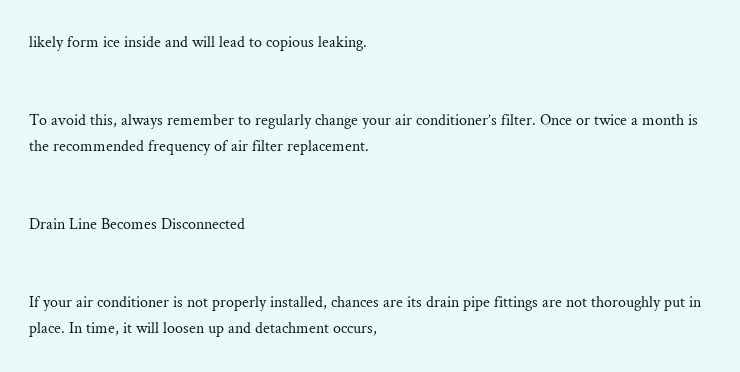likely form ice inside and will lead to copious leaking.


To avoid this, always remember to regularly change your air conditioner’s filter. Once or twice a month is the recommended frequency of air filter replacement.


Drain Line Becomes Disconnected


If your air conditioner is not properly installed, chances are its drain pipe fittings are not thoroughly put in place. In time, it will loosen up and detachment occurs,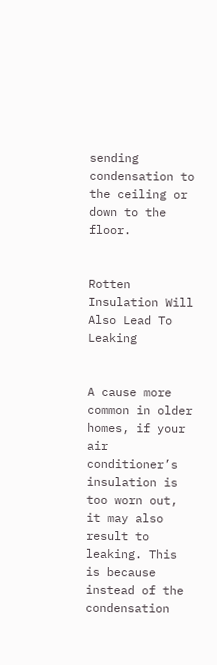sending condensation to the ceiling or down to the floor.


Rotten Insulation Will Also Lead To Leaking


A cause more common in older homes, if your air conditioner’s insulation is too worn out, it may also result to leaking. This is because instead of the condensation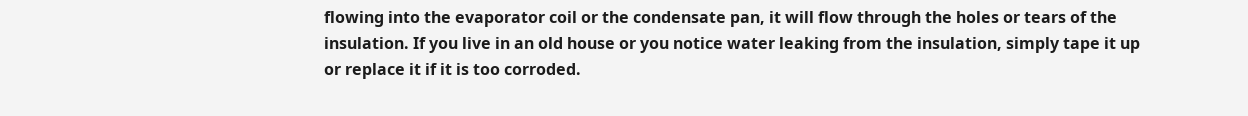flowing into the evaporator coil or the condensate pan, it will flow through the holes or tears of the insulation. If you live in an old house or you notice water leaking from the insulation, simply tape it up or replace it if it is too corroded.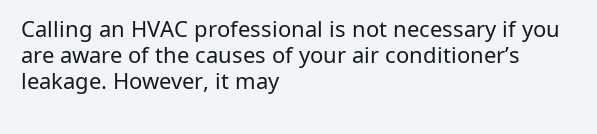Calling an HVAC professional is not necessary if you are aware of the causes of your air conditioner’s leakage. However, it may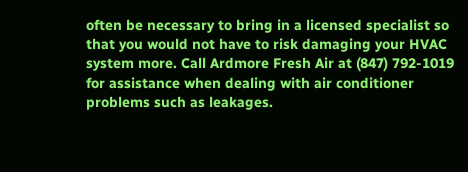often be necessary to bring in a licensed specialist so that you would not have to risk damaging your HVAC system more. Call Ardmore Fresh Air at (847) 792-1019 for assistance when dealing with air conditioner problems such as leakages.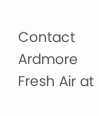Contact Ardmore Fresh Air at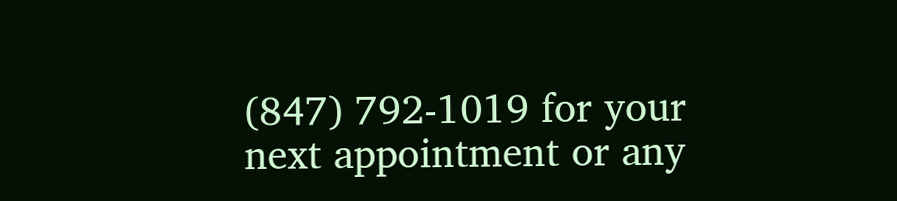(847) 792-1019 for your next appointment or any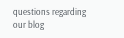questions regarding our blog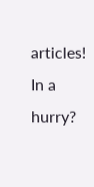articles! In a hurry?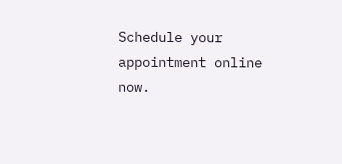Schedule your appointment online now.